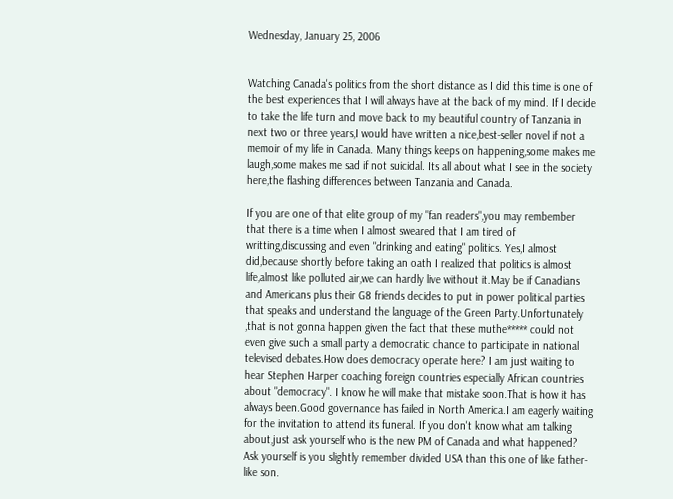Wednesday, January 25, 2006


Watching Canada's politics from the short distance as I did this time is one of the best experiences that I will always have at the back of my mind. If I decide to take the life turn and move back to my beautiful country of Tanzania in next two or three years,I would have written a nice,best-seller novel if not a memoir of my life in Canada. Many things keeps on happening,some makes me laugh,some makes me sad if not suicidal. Its all about what I see in the society here,the flashing differences between Tanzania and Canada.

If you are one of that elite group of my "fan readers",you may rembember that there is a time when I almost sweared that I am tired of writting,discussing and even "drinking and eating" politics. Yes,I almost did,because shortly before taking an oath I realized that politics is almost life,almost like polluted air,we can hardly live without it.May be if Canadians and Americans plus their G8 friends decides to put in power political parties that speaks and understand the language of the Green Party.Unfortunately ,that is not gonna happen given the fact that these muthe***** could not even give such a small party a democratic chance to participate in national televised debates.How does democracy operate here? I am just waiting to hear Stephen Harper coaching foreign countries especially African countries about "democracy". I know he will make that mistake soon.That is how it has always been.Good governance has failed in North America.I am eagerly waiting for the invitation to attend its funeral. If you don't know what am talking about,just ask yourself who is the new PM of Canada and what happened? Ask yourself is you slightly remember divided USA than this one of like father-like son.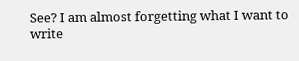See? I am almost forgetting what I want to write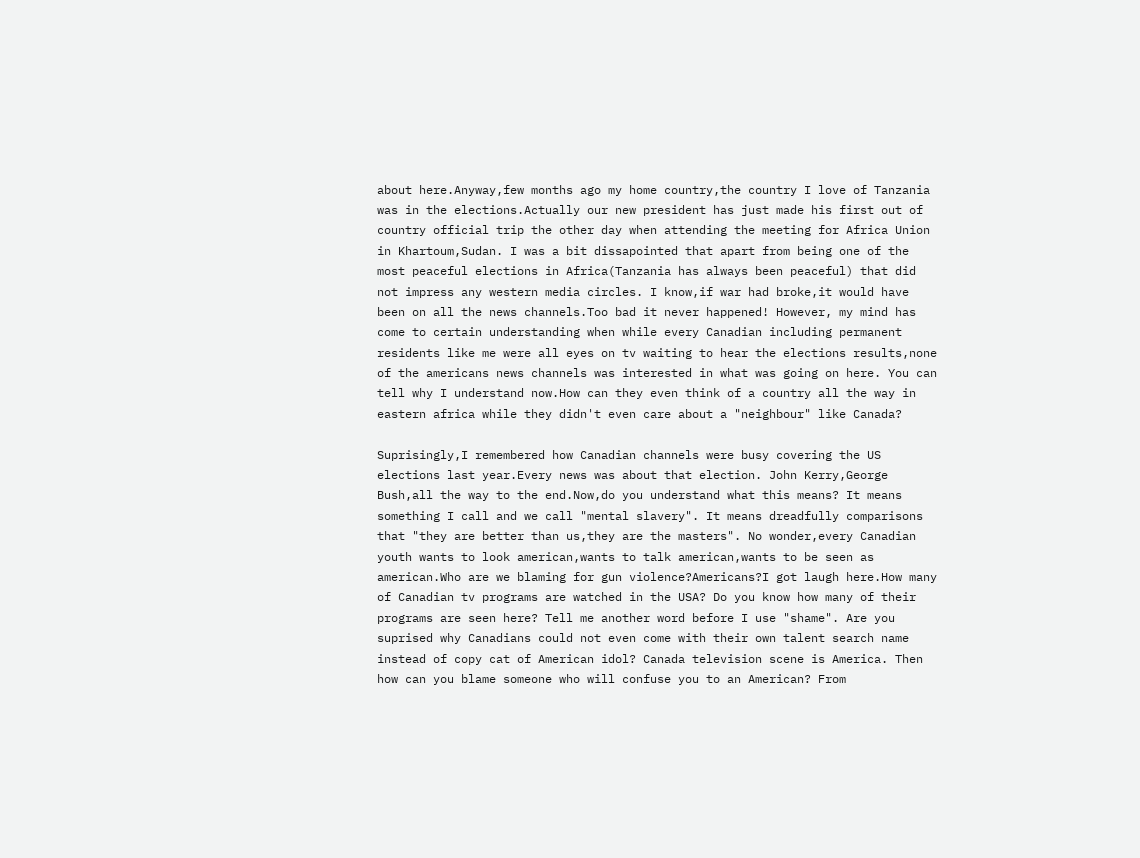about here.Anyway,few months ago my home country,the country I love of Tanzania was in the elections.Actually our new president has just made his first out of country official trip the other day when attending the meeting for Africa Union in Khartoum,Sudan. I was a bit dissapointed that apart from being one of the most peaceful elections in Africa(Tanzania has always been peaceful) that did not impress any western media circles. I know,if war had broke,it would have been on all the news channels.Too bad it never happened! However, my mind has come to certain understanding when while every Canadian including permanent residents like me were all eyes on tv waiting to hear the elections results,none of the americans news channels was interested in what was going on here. You can tell why I understand now.How can they even think of a country all the way in eastern africa while they didn't even care about a "neighbour" like Canada?

Suprisingly,I remembered how Canadian channels were busy covering the US elections last year.Every news was about that election. John Kerry,George Bush,all the way to the end.Now,do you understand what this means? It means something I call and we call "mental slavery". It means dreadfully comparisons that "they are better than us,they are the masters". No wonder,every Canadian youth wants to look american,wants to talk american,wants to be seen as american.Who are we blaming for gun violence?Americans?I got laugh here.How many of Canadian tv programs are watched in the USA? Do you know how many of their programs are seen here? Tell me another word before I use "shame". Are you suprised why Canadians could not even come with their own talent search name instead of copy cat of American idol? Canada television scene is America. Then how can you blame someone who will confuse you to an American? From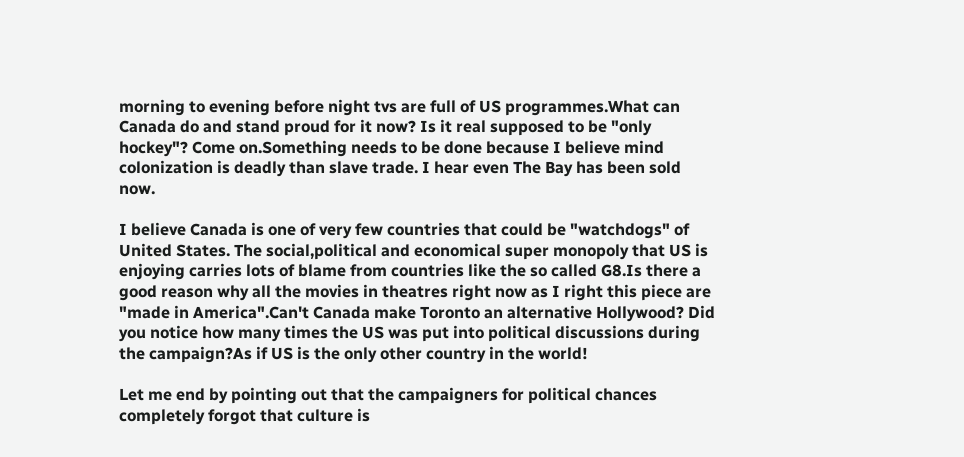morning to evening before night tvs are full of US programmes.What can Canada do and stand proud for it now? Is it real supposed to be "only hockey"? Come on.Something needs to be done because I believe mind colonization is deadly than slave trade. I hear even The Bay has been sold now.

I believe Canada is one of very few countries that could be "watchdogs" of United States. The social,political and economical super monopoly that US is enjoying carries lots of blame from countries like the so called G8.Is there a good reason why all the movies in theatres right now as I right this piece are "made in America".Can't Canada make Toronto an alternative Hollywood? Did you notice how many times the US was put into political discussions during the campaign?As if US is the only other country in the world!

Let me end by pointing out that the campaigners for political chances completely forgot that culture is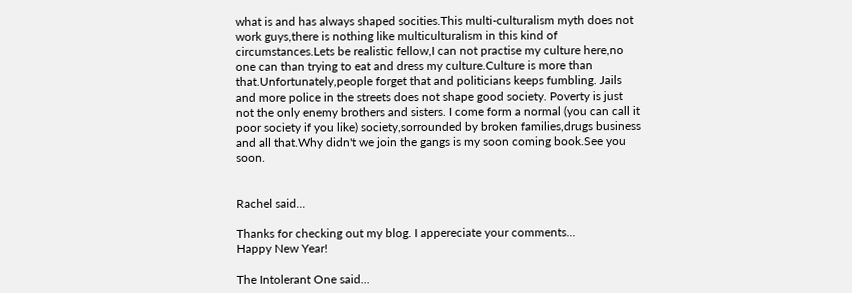what is and has always shaped socities.This multi-culturalism myth does not work guys,there is nothing like multiculturalism in this kind of circumstances.Lets be realistic fellow,I can not practise my culture here,no one can than trying to eat and dress my culture.Culture is more than that.Unfortunately,people forget that and politicians keeps fumbling. Jails and more police in the streets does not shape good society. Poverty is just not the only enemy brothers and sisters. I come form a normal (you can call it poor society if you like) society,sorrounded by broken families,drugs business and all that.Why didn't we join the gangs is my soon coming book.See you soon.


Rachel said...

Thanks for checking out my blog. I appereciate your comments...
Happy New Year!

The Intolerant One said...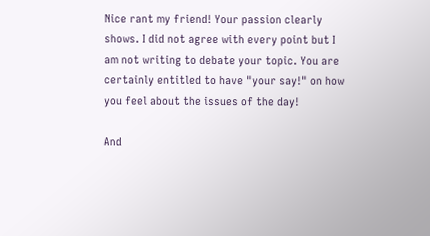Nice rant my friend! Your passion clearly shows. I did not agree with every point but I am not writing to debate your topic. You are certainly entitled to have "your say!" on how you feel about the issues of the day!

And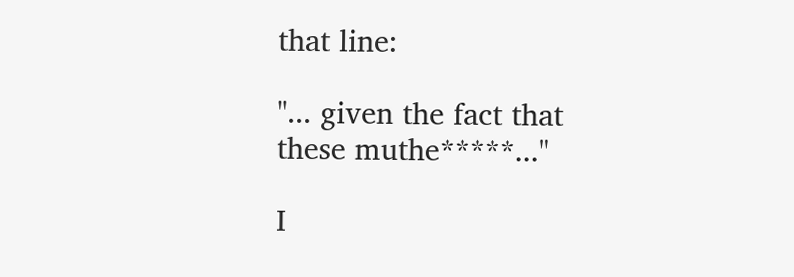that line:

"... given the fact that these muthe*****..."

I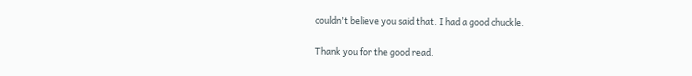couldn't believe you said that. I had a good chuckle.

Thank you for the good read.